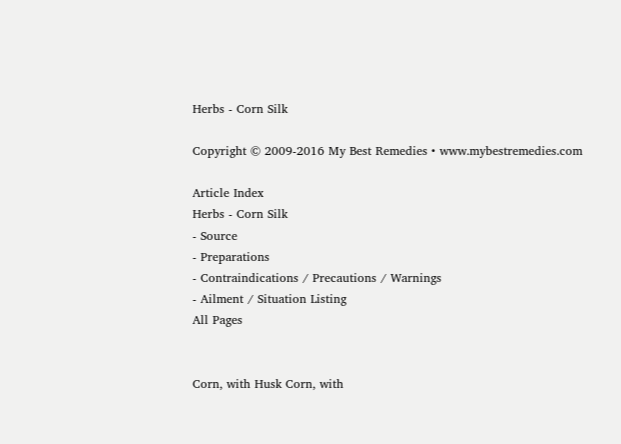Herbs - Corn Silk

Copyright © 2009-2016 My Best Remedies • www.mybestremedies.com

Article Index
Herbs - Corn Silk
- Source
- Preparations
- Contraindications / Precautions / Warnings
- Ailment / Situation Listing
All Pages


Corn, with Husk Corn, with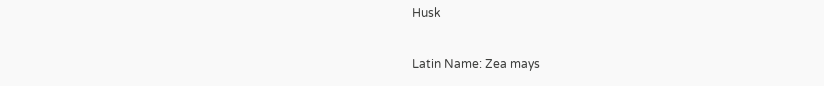Husk

Latin Name: Zea mays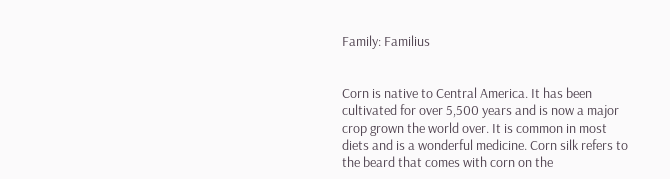Family: Familius


Corn is native to Central America. It has been cultivated for over 5,500 years and is now a major crop grown the world over. It is common in most diets and is a wonderful medicine. Corn silk refers to the beard that comes with corn on the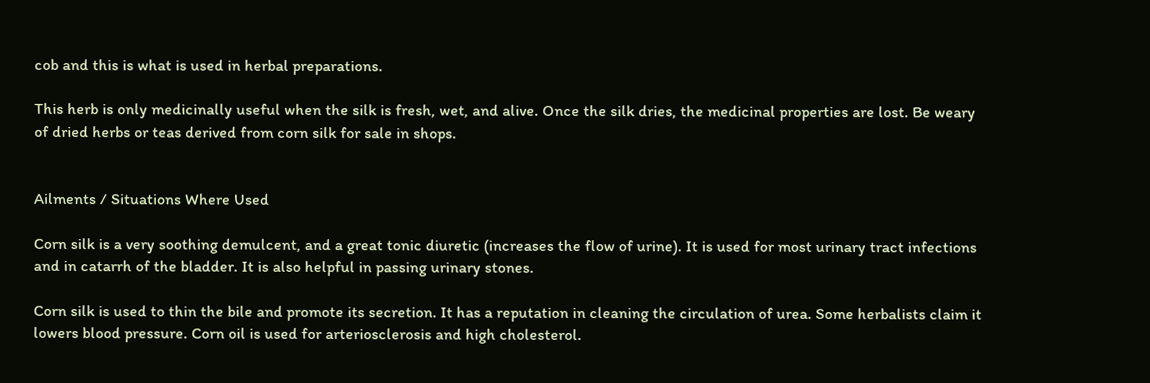cob and this is what is used in herbal preparations.

This herb is only medicinally useful when the silk is fresh, wet, and alive. Once the silk dries, the medicinal properties are lost. Be weary of dried herbs or teas derived from corn silk for sale in shops.


Ailments / Situations Where Used

Corn silk is a very soothing demulcent, and a great tonic diuretic (increases the flow of urine). It is used for most urinary tract infections and in catarrh of the bladder. It is also helpful in passing urinary stones.

Corn silk is used to thin the bile and promote its secretion. It has a reputation in cleaning the circulation of urea. Some herbalists claim it lowers blood pressure. Corn oil is used for arteriosclerosis and high cholesterol.